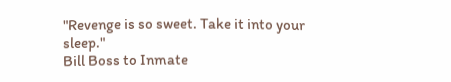"Revenge is so sweet. Take it into your sleep."
Bill Boss to Inmate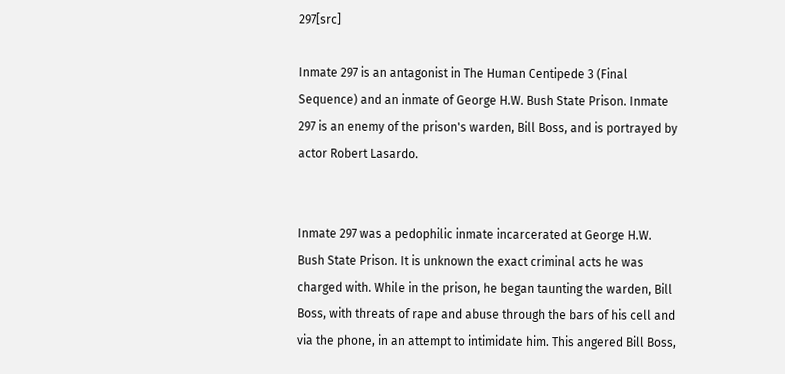297[src]

Inmate 297 is an antagonist in The Human Centipede 3 (Final Sequence) and an inmate of George H.W. Bush State Prison. Inmate 297 is an enemy of the prison's warden, Bill Boss, and is portrayed by actor Robert Lasardo.


Inmate 297 was a pedophilic inmate incarcerated at George H.W. Bush State Prison. It is unknown the exact criminal acts he was charged with. While in the prison, he began taunting the warden, Bill Boss, with threats of rape and abuse through the bars of his cell and via the phone, in an attempt to intimidate him. This angered Bill Boss,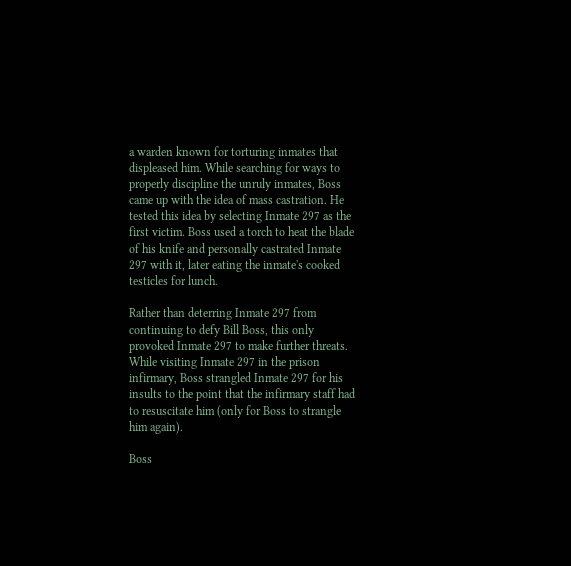a warden known for torturing inmates that displeased him. While searching for ways to properly discipline the unruly inmates, Boss came up with the idea of mass castration. He tested this idea by selecting Inmate 297 as the first victim. Boss used a torch to heat the blade of his knife and personally castrated Inmate 297 with it, later eating the inmate's cooked testicles for lunch.

Rather than deterring Inmate 297 from continuing to defy Bill Boss, this only provoked Inmate 297 to make further threats. While visiting Inmate 297 in the prison infirmary, Boss strangled Inmate 297 for his insults to the point that the infirmary staff had to resuscitate him (only for Boss to strangle him again).

Boss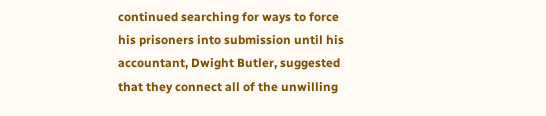continued searching for ways to force his prisoners into submission until his accountant, Dwight Butler, suggested that they connect all of the unwilling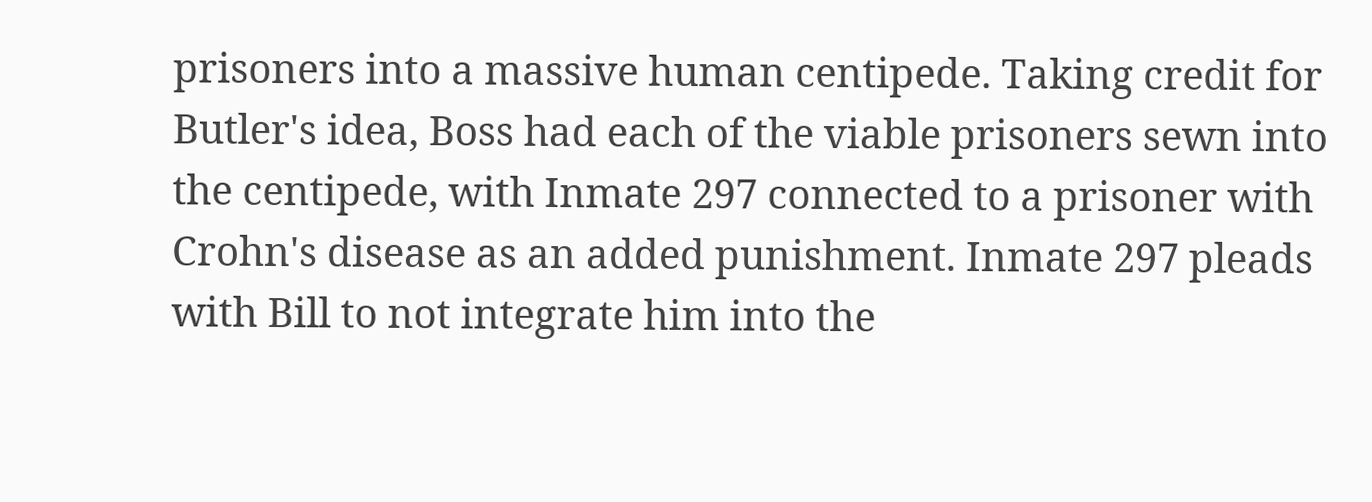prisoners into a massive human centipede. Taking credit for Butler's idea, Boss had each of the viable prisoners sewn into the centipede, with Inmate 297 connected to a prisoner with Crohn's disease as an added punishment. Inmate 297 pleads with Bill to not integrate him into the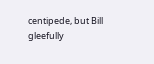centipede, but Bill gleefully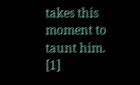takes this moment to taunt him. [1]